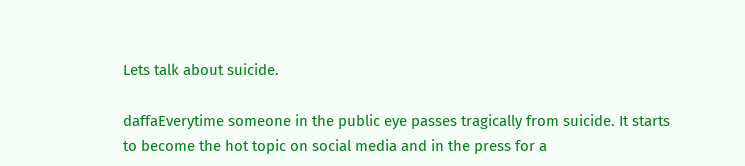Lets talk about suicide.

daffaEverytime someone in the public eye passes tragically from suicide. It starts to become the hot topic on social media and in the press for a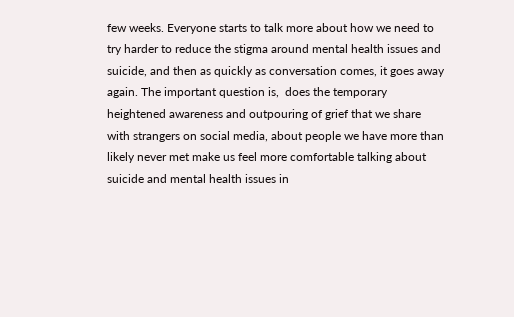few weeks. Everyone starts to talk more about how we need to try harder to reduce the stigma around mental health issues and suicide, and then as quickly as conversation comes, it goes away again. The important question is,  does the temporary heightened awareness and outpouring of grief that we share with strangers on social media, about people we have more than likely never met make us feel more comfortable talking about suicide and mental health issues in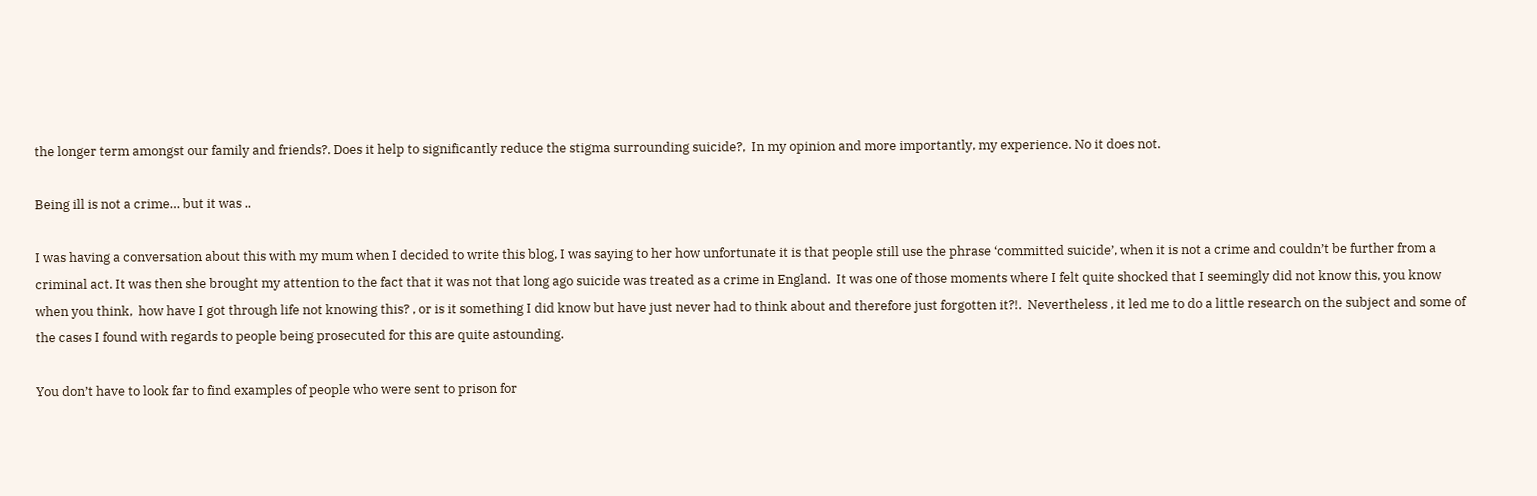the longer term amongst our family and friends?. Does it help to significantly reduce the stigma surrounding suicide?,  In my opinion and more importantly, my experience. No it does not.

Being ill is not a crime… but it was ..

I was having a conversation about this with my mum when I decided to write this blog, I was saying to her how unfortunate it is that people still use the phrase ‘committed suicide’, when it is not a crime and couldn’t be further from a criminal act. It was then she brought my attention to the fact that it was not that long ago suicide was treated as a crime in England.  It was one of those moments where I felt quite shocked that I seemingly did not know this, you know when you think,  how have I got through life not knowing this? , or is it something I did know but have just never had to think about and therefore just forgotten it?!.  Nevertheless , it led me to do a little research on the subject and some of the cases I found with regards to people being prosecuted for this are quite astounding.

You don’t have to look far to find examples of people who were sent to prison for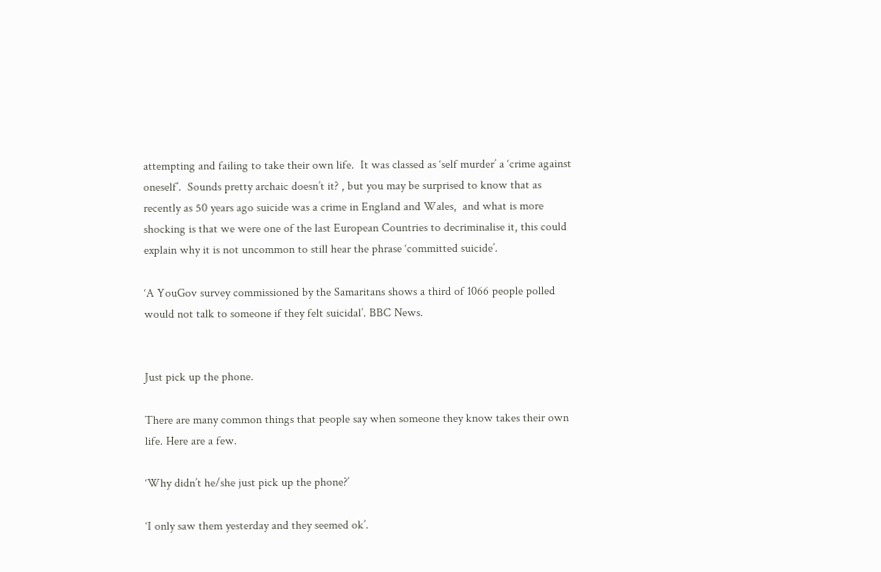attempting and failing to take their own life.  It was classed as ‘self murder’ a ‘crime against oneself’.  Sounds pretty archaic doesn’t it? , but you may be surprised to know that as recently as 50 years ago suicide was a crime in England and Wales,  and what is more shocking is that we were one of the last European Countries to decriminalise it, this could explain why it is not uncommon to still hear the phrase ‘committed suicide’.

‘A YouGov survey commissioned by the Samaritans shows a third of 1066 people polled would not talk to someone if they felt suicidal’. BBC News.


Just pick up the phone.

There are many common things that people say when someone they know takes their own life. Here are a few.

‘Why didn’t he/she just pick up the phone?’

‘I only saw them yesterday and they seemed ok’.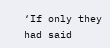‘If only they had said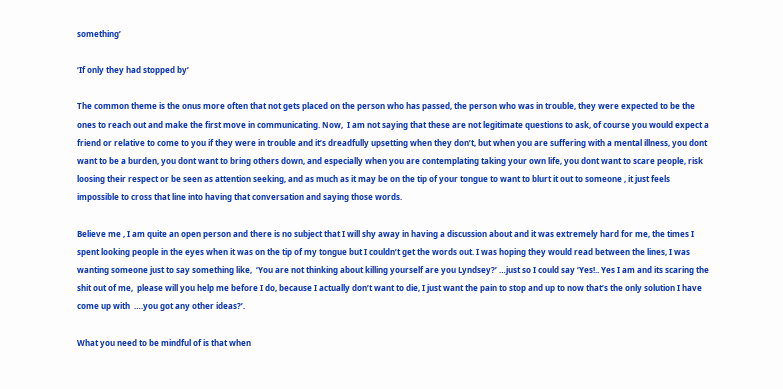something’

‘If only they had stopped by’

The common theme is the onus more often that not gets placed on the person who has passed, the person who was in trouble, they were expected to be the ones to reach out and make the first move in communicating. Now,  I am not saying that these are not legitimate questions to ask, of course you would expect a friend or relative to come to you if they were in trouble and it’s dreadfully upsetting when they don’t, but when you are suffering with a mental illness, you dont want to be a burden, you dont want to bring others down, and especially when you are contemplating taking your own life, you dont want to scare people, risk loosing their respect or be seen as attention seeking, and as much as it may be on the tip of your tongue to want to blurt it out to someone , it just feels impossible to cross that line into having that conversation and saying those words.

Believe me , I am quite an open person and there is no subject that I will shy away in having a discussion about and it was extremely hard for me, the times I spent looking people in the eyes when it was on the tip of my tongue but I couldn’t get the words out. I was hoping they would read between the lines, I was wanting someone just to say something like,  ‘You are not thinking about killing yourself are you Lyndsey?’ …just so I could say ‘Yes!.. Yes I am and its scaring the shit out of me,  please will you help me before I do, because I actually don’t want to die, I just want the pain to stop and up to now that’s the only solution I have come up with  ….you got any other ideas?’.

What you need to be mindful of is that when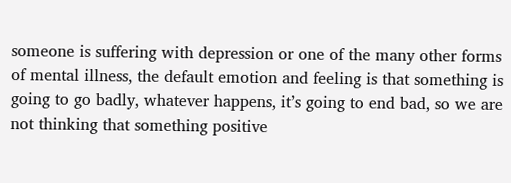someone is suffering with depression or one of the many other forms of mental illness, the default emotion and feeling is that something is going to go badly, whatever happens, it’s going to end bad, so we are not thinking that something positive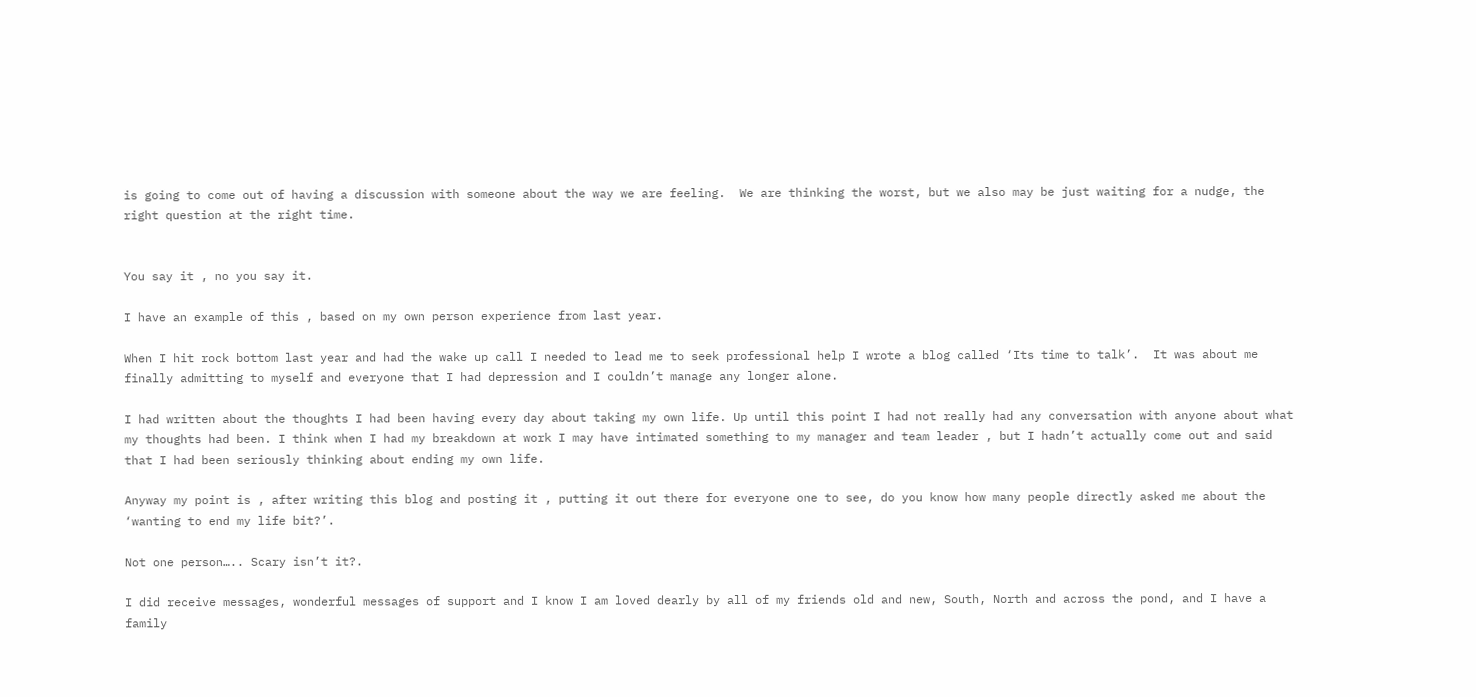is going to come out of having a discussion with someone about the way we are feeling.  We are thinking the worst, but we also may be just waiting for a nudge, the right question at the right time.


You say it , no you say it.

I have an example of this , based on my own person experience from last year.

When I hit rock bottom last year and had the wake up call I needed to lead me to seek professional help I wrote a blog called ‘Its time to talk’.  It was about me finally admitting to myself and everyone that I had depression and I couldn’t manage any longer alone.

I had written about the thoughts I had been having every day about taking my own life. Up until this point I had not really had any conversation with anyone about what my thoughts had been. I think when I had my breakdown at work I may have intimated something to my manager and team leader , but I hadn’t actually come out and said that I had been seriously thinking about ending my own life.

Anyway my point is , after writing this blog and posting it , putting it out there for everyone one to see, do you know how many people directly asked me about the ‘wanting to end my life bit?’.

Not one person….. Scary isn’t it?.

I did receive messages, wonderful messages of support and I know I am loved dearly by all of my friends old and new, South, North and across the pond, and I have a family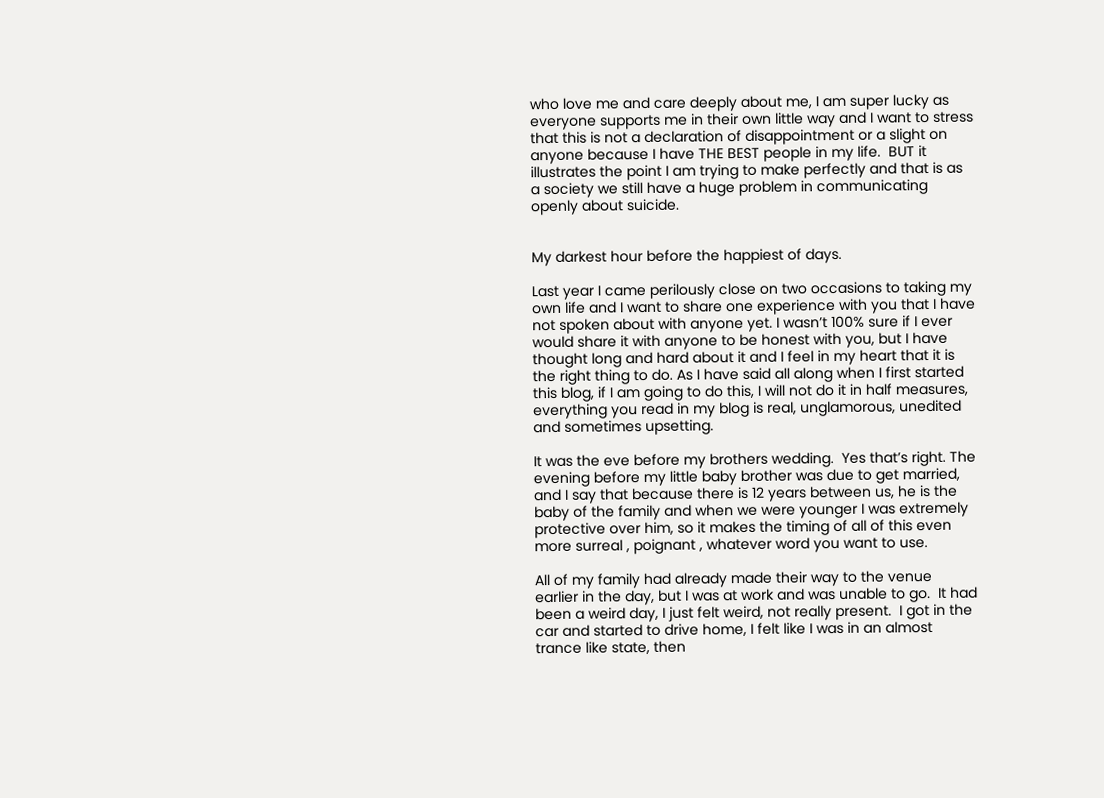who love me and care deeply about me, I am super lucky as everyone supports me in their own little way and I want to stress that this is not a declaration of disappointment or a slight on anyone because I have THE BEST people in my life.  BUT it illustrates the point I am trying to make perfectly and that is as a society we still have a huge problem in communicating openly about suicide.


My darkest hour before the happiest of days.

Last year I came perilously close on two occasions to taking my own life and I want to share one experience with you that I have not spoken about with anyone yet. I wasn’t 100% sure if I ever would share it with anyone to be honest with you, but I have thought long and hard about it and I feel in my heart that it is the right thing to do. As I have said all along when I first started this blog, if I am going to do this, I will not do it in half measures, everything you read in my blog is real, unglamorous, unedited and sometimes upsetting.

It was the eve before my brothers wedding.  Yes that’s right. The evening before my little baby brother was due to get married, and I say that because there is 12 years between us, he is the baby of the family and when we were younger I was extremely protective over him, so it makes the timing of all of this even more surreal , poignant , whatever word you want to use.

All of my family had already made their way to the venue earlier in the day, but I was at work and was unable to go.  It had been a weird day, I just felt weird, not really present.  I got in the car and started to drive home, I felt like I was in an almost trance like state, then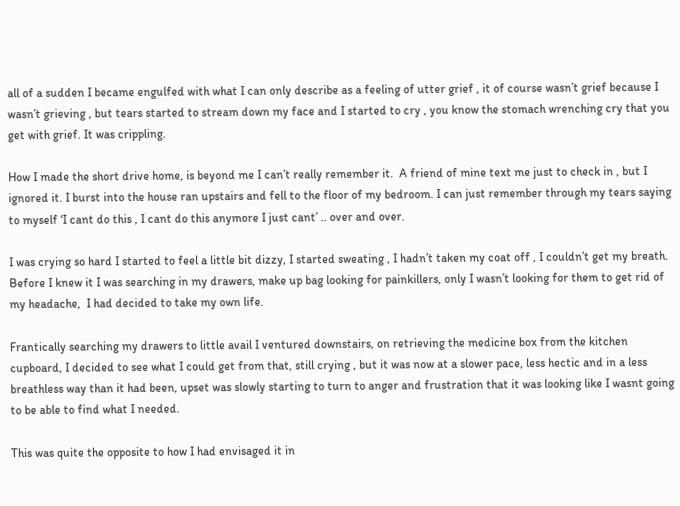all of a sudden I became engulfed with what I can only describe as a feeling of utter grief , it of course wasn’t grief because I wasn’t grieving , but tears started to stream down my face and I started to cry , you know the stomach wrenching cry that you get with grief. It was crippling.

How I made the short drive home, is beyond me I can’t really remember it.  A friend of mine text me just to check in , but I ignored it. I burst into the house ran upstairs and fell to the floor of my bedroom. I can just remember through my tears saying to myself ‘I cant do this , I cant do this anymore I just cant’ .. over and over.

I was crying so hard I started to feel a little bit dizzy, I started sweating , I hadn’t taken my coat off , I couldn’t get my breath.  Before I knew it I was searching in my drawers, make up bag looking for painkillers, only I wasn’t looking for them to get rid of my headache,  I had decided to take my own life.

Frantically searching my drawers to little avail I ventured downstairs, on retrieving the medicine box from the kitchen cupboard, I decided to see what I could get from that, still crying , but it was now at a slower pace, less hectic and in a less breathless way than it had been, upset was slowly starting to turn to anger and frustration that it was looking like I wasnt going to be able to find what I needed.

This was quite the opposite to how I had envisaged it in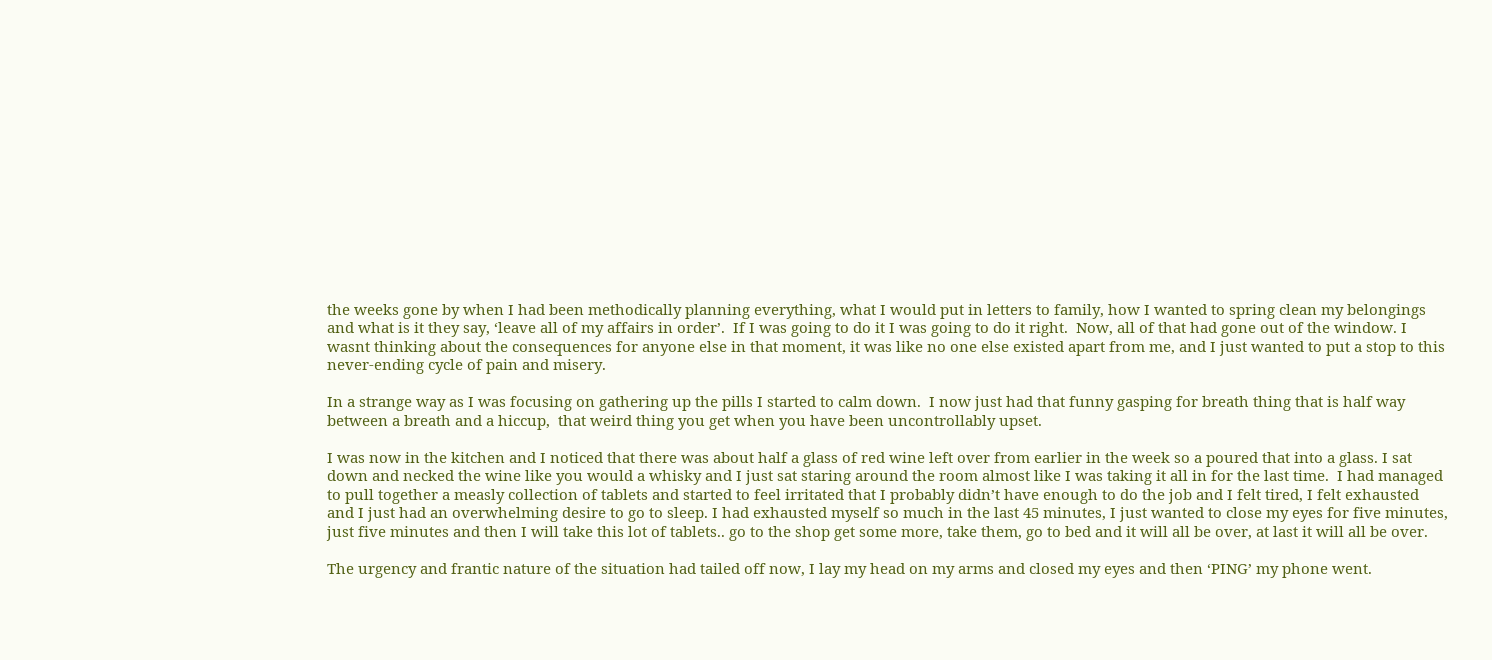the weeks gone by when I had been methodically planning everything, what I would put in letters to family, how I wanted to spring clean my belongings and what is it they say, ‘leave all of my affairs in order’.  If I was going to do it I was going to do it right.  Now, all of that had gone out of the window. I wasnt thinking about the consequences for anyone else in that moment, it was like no one else existed apart from me, and I just wanted to put a stop to this never-ending cycle of pain and misery.

In a strange way as I was focusing on gathering up the pills I started to calm down.  I now just had that funny gasping for breath thing that is half way between a breath and a hiccup,  that weird thing you get when you have been uncontrollably upset.

I was now in the kitchen and I noticed that there was about half a glass of red wine left over from earlier in the week so a poured that into a glass. I sat down and necked the wine like you would a whisky and I just sat staring around the room almost like I was taking it all in for the last time.  I had managed to pull together a measly collection of tablets and started to feel irritated that I probably didn’t have enough to do the job and I felt tired, I felt exhausted and I just had an overwhelming desire to go to sleep. I had exhausted myself so much in the last 45 minutes, I just wanted to close my eyes for five minutes, just five minutes and then I will take this lot of tablets.. go to the shop get some more, take them, go to bed and it will all be over, at last it will all be over.

The urgency and frantic nature of the situation had tailed off now, I lay my head on my arms and closed my eyes and then ‘PING’ my phone went.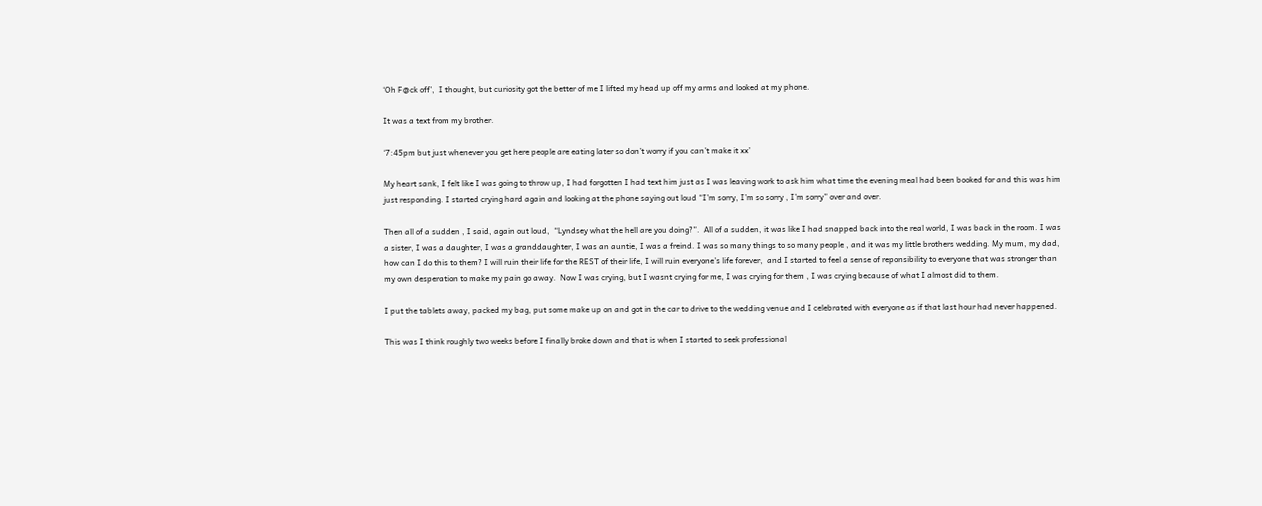‘Oh F@ck off’,  I thought, but curiosity got the better of me I lifted my head up off my arms and looked at my phone.

It was a text from my brother.

‘7:45pm but just whenever you get here people are eating later so don’t worry if you can’t make it xx’

My heart sank, I felt like I was going to throw up, I had forgotten I had text him just as I was leaving work to ask him what time the evening meal had been booked for and this was him just responding. I started crying hard again and looking at the phone saying out loud “I’m sorry, I’m so sorry , I’m sorry” over and over.

Then all of a sudden , I said, again out loud,  “Lyndsey what the hell are you doing?”.  All of a sudden, it was like I had snapped back into the real world, I was back in the room. I was a sister, I was a daughter, I was a granddaughter, I was an auntie, I was a freind. I was so many things to so many people , and it was my little brothers wedding. My mum, my dad, how can I do this to them? I will ruin their life for the REST of their life, I will ruin everyone’s life forever,  and I started to feel a sense of reponsibility to everyone that was stronger than my own desperation to make my pain go away.  Now I was crying, but I wasnt crying for me, I was crying for them , I was crying because of what I almost did to them.

I put the tablets away, packed my bag, put some make up on and got in the car to drive to the wedding venue and I celebrated with everyone as if that last hour had never happened.

This was I think roughly two weeks before I finally broke down and that is when I started to seek professional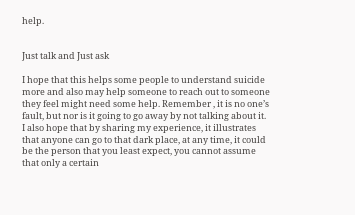help.


Just talk and Just ask

I hope that this helps some people to understand suicide more and also may help someone to reach out to someone they feel might need some help. Remember , it is no one’s fault, but nor is it going to go away by not talking about it.  I also hope that by sharing my experience, it illustrates that anyone can go to that dark place, at any time, it could be the person that you least expect, you cannot assume that only a certain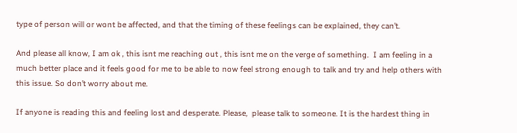type of person will or wont be affected, and that the timing of these feelings can be explained, they can’t.

And please all know, I am ok , this isnt me reaching out , this isnt me on the verge of something.  I am feeling in a much better place and it feels good for me to be able to now feel strong enough to talk and try and help others with this issue. So don’t worry about me.

If anyone is reading this and feeling lost and desperate. Please,  please talk to someone. It is the hardest thing in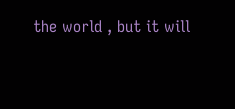the world , but it will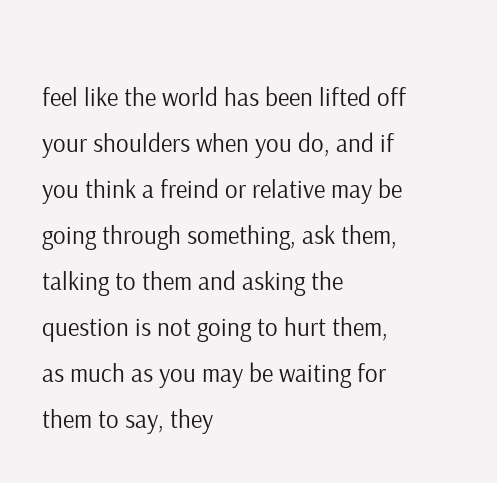feel like the world has been lifted off your shoulders when you do, and if you think a freind or relative may be going through something, ask them, talking to them and asking the question is not going to hurt them, as much as you may be waiting for them to say, they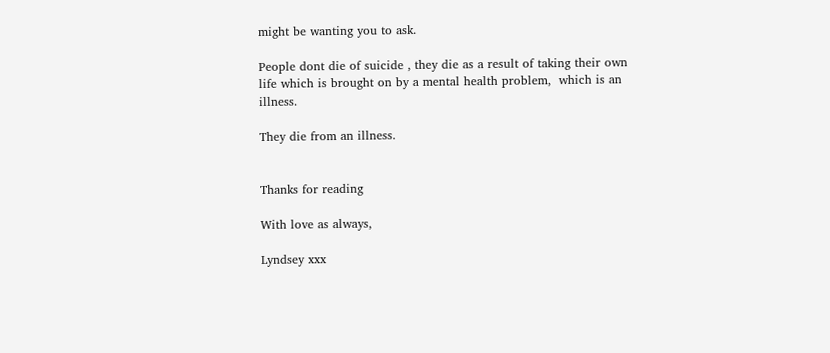might be wanting you to ask.

People dont die of suicide , they die as a result of taking their own life which is brought on by a mental health problem,  which is an illness.

They die from an illness.


Thanks for reading

With love as always,

Lyndsey xxx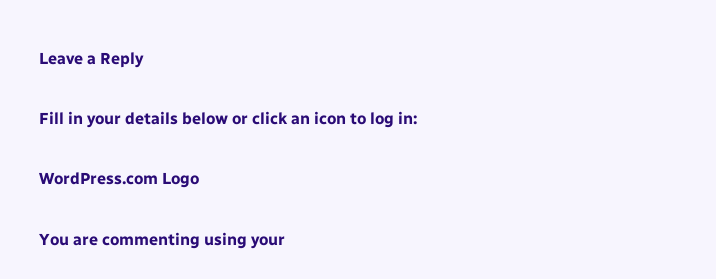Leave a Reply

Fill in your details below or click an icon to log in:

WordPress.com Logo

You are commenting using your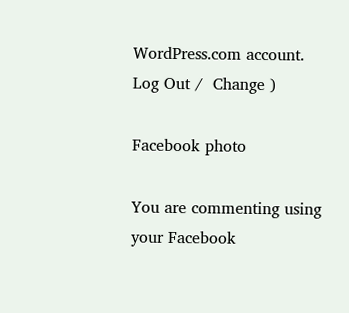WordPress.com account. Log Out /  Change )

Facebook photo

You are commenting using your Facebook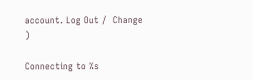account. Log Out /  Change )

Connecting to %s